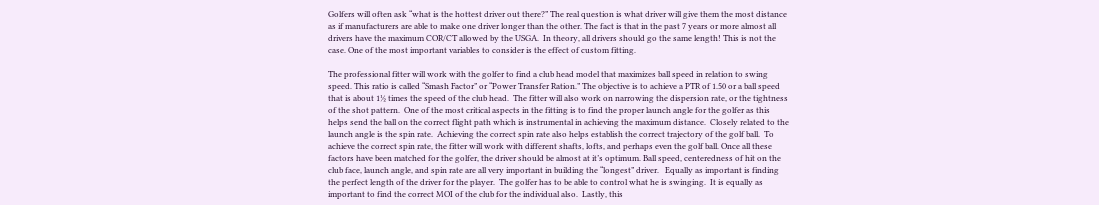Golfers will often ask “what is the hottest driver out there?” The real question is what driver will give them the most distance as if manufacturers are able to make one driver longer than the other. The fact is that in the past 7 years or more almost all drivers have the maximum COR/CT allowed by the USGA.  In theory, all drivers should go the same length! This is not the case. One of the most important variables to consider is the effect of custom fitting.

The professional fitter will work with the golfer to find a club head model that maximizes ball speed in relation to swing speed. This ratio is called “Smash Factor” or “Power Transfer Ration.” The objective is to achieve a PTR of 1.50 or a ball speed that is about 1½ times the speed of the club head.  The fitter will also work on narrowing the dispersion rate, or the tightness of the shot pattern.  One of the most critical aspects in the fitting is to find the proper launch angle for the golfer as this helps send the ball on the correct flight path which is instrumental in achieving the maximum distance.  Closely related to the launch angle is the spin rate.  Achieving the correct spin rate also helps establish the correct trajectory of the golf ball.  To achieve the correct spin rate, the fitter will work with different shafts, lofts, and perhaps even the golf ball. Once all these factors have been matched for the golfer, the driver should be almost at it’s optimum. Ball speed, centeredness of hit on the club face, launch angle, and spin rate are all very important in building the “longest” driver.   Equally as important is finding the perfect length of the driver for the player.  The golfer has to be able to control what he is swinging.  It is equally as important to find the correct MOI of the club for the individual also.  Lastly, this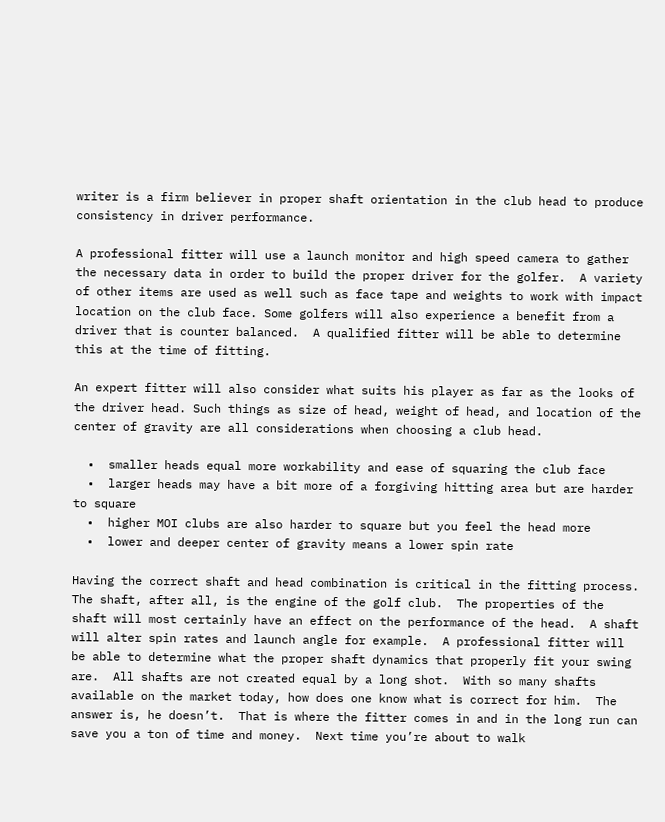writer is a firm believer in proper shaft orientation in the club head to produce consistency in driver performance.

A professional fitter will use a launch monitor and high speed camera to gather the necessary data in order to build the proper driver for the golfer.  A variety of other items are used as well such as face tape and weights to work with impact location on the club face. Some golfers will also experience a benefit from a driver that is counter balanced.  A qualified fitter will be able to determine this at the time of fitting.

An expert fitter will also consider what suits his player as far as the looks of the driver head. Such things as size of head, weight of head, and location of the center of gravity are all considerations when choosing a club head.

  •  smaller heads equal more workability and ease of squaring the club face
  •  larger heads may have a bit more of a forgiving hitting area but are harder to square
  •  higher MOI clubs are also harder to square but you feel the head more
  •  lower and deeper center of gravity means a lower spin rate

Having the correct shaft and head combination is critical in the fitting process. The shaft, after all, is the engine of the golf club.  The properties of the shaft will most certainly have an effect on the performance of the head.  A shaft will alter spin rates and launch angle for example.  A professional fitter will be able to determine what the proper shaft dynamics that properly fit your swing are.  All shafts are not created equal by a long shot.  With so many shafts available on the market today, how does one know what is correct for him.  The answer is, he doesn’t.  That is where the fitter comes in and in the long run can save you a ton of time and money.  Next time you’re about to walk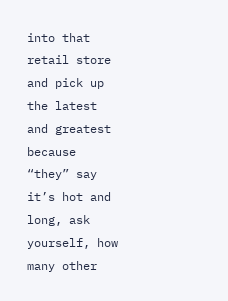into that retail store and pick up the latest and greatest because “they” say it’s hot and long, ask yourself, how many other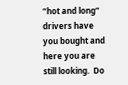“hot and long” drivers have you bought and here you are still looking.  Do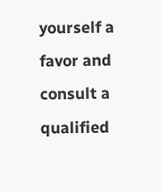yourself a favor and consult a qualified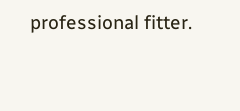professional fitter.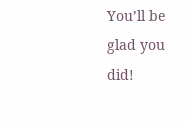You’ll be glad you did!